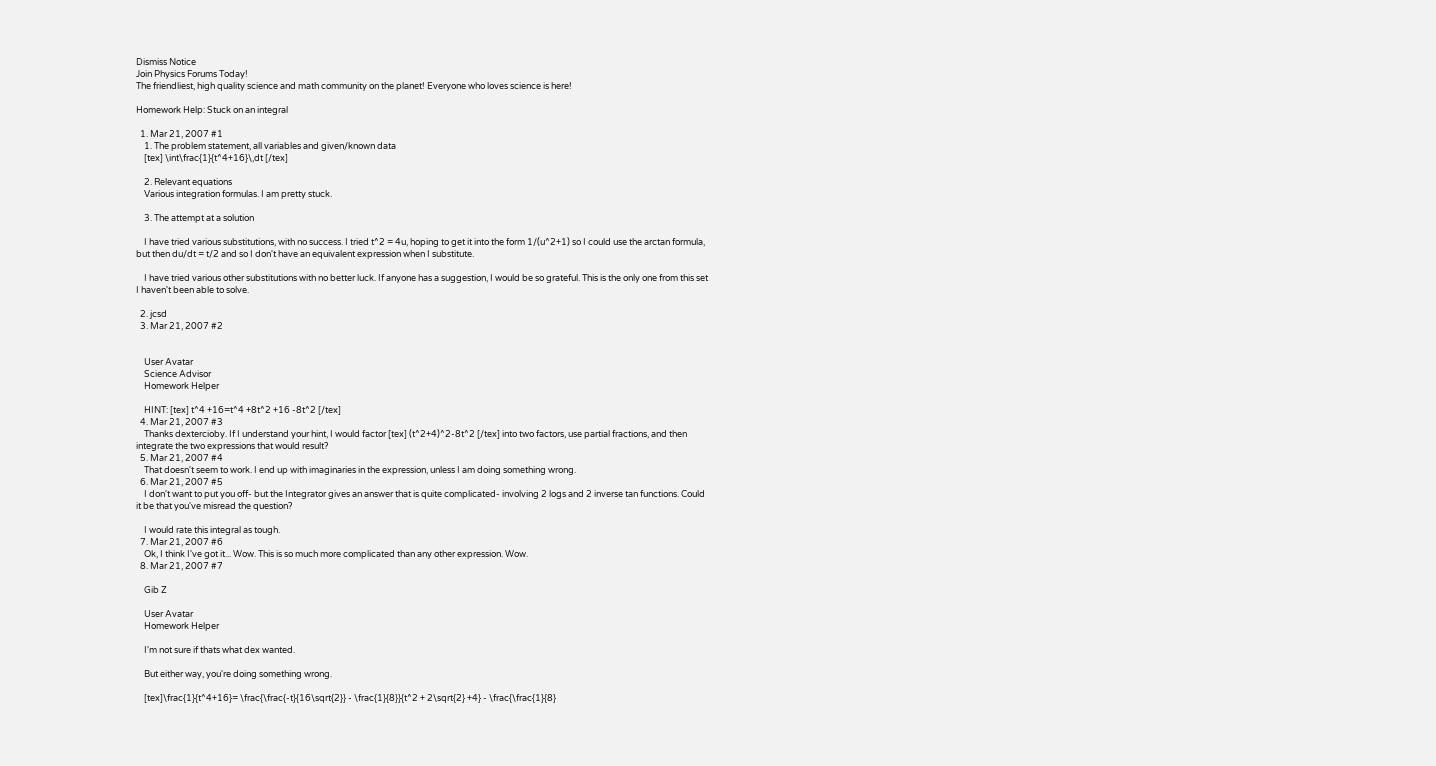Dismiss Notice
Join Physics Forums Today!
The friendliest, high quality science and math community on the planet! Everyone who loves science is here!

Homework Help: Stuck on an integral

  1. Mar 21, 2007 #1
    1. The problem statement, all variables and given/known data
    [tex] \int\frac{1}{t^4+16}\,dt [/tex]

    2. Relevant equations
    Various integration formulas. I am pretty stuck.

    3. The attempt at a solution

    I have tried various substitutions, with no success. I tried t^2 = 4u, hoping to get it into the form 1/(u^2+1) so I could use the arctan formula, but then du/dt = t/2 and so I don't have an equivalent expression when I substitute.

    I have tried various other substitutions with no better luck. If anyone has a suggestion, I would be so grateful. This is the only one from this set I haven't been able to solve.

  2. jcsd
  3. Mar 21, 2007 #2


    User Avatar
    Science Advisor
    Homework Helper

    HINT: [tex] t^4 +16=t^4 +8t^2 +16 -8t^2 [/tex]
  4. Mar 21, 2007 #3
    Thanks dextercioby. If I understand your hint, I would factor [tex] (t^2+4)^2-8t^2 [/tex] into two factors, use partial fractions, and then integrate the two expressions that would result?
  5. Mar 21, 2007 #4
    That doesn't seem to work. I end up with imaginaries in the expression, unless I am doing something wrong.
  6. Mar 21, 2007 #5
    I don't want to put you off- but the Integrator gives an answer that is quite complicated- involving 2 logs and 2 inverse tan functions. Could it be that you've misread the question?

    I would rate this integral as tough.
  7. Mar 21, 2007 #6
    Ok, I think I've got it... Wow. This is so much more complicated than any other expression. Wow.
  8. Mar 21, 2007 #7

    Gib Z

    User Avatar
    Homework Helper

    I'm not sure if thats what dex wanted.

    But either way, you're doing something wrong.

    [tex]\frac{1}{t^4+16}= \frac{\frac{-t}{16\sqrt{2}} - \frac{1}{8}}{t^2 + 2\sqrt{2} +4} - \frac{\frac{1}{8}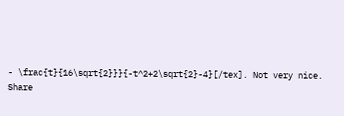- \frac{t}{16\sqrt{2}}}{-t^2+2\sqrt{2}-4}[/tex]. Not very nice.
Share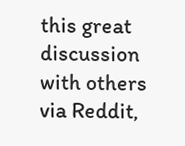this great discussion with others via Reddit,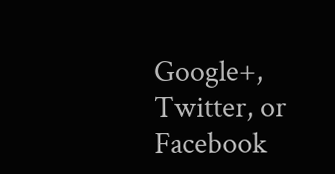Google+, Twitter, or Facebook